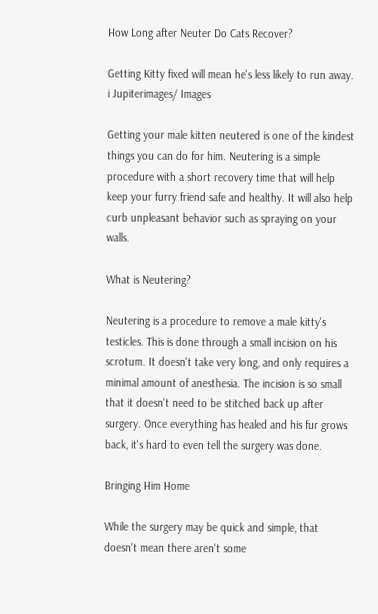How Long after Neuter Do Cats Recover?

Getting Kitty fixed will mean he's less likely to run away.
i Jupiterimages/ Images

Getting your male kitten neutered is one of the kindest things you can do for him. Neutering is a simple procedure with a short recovery time that will help keep your furry friend safe and healthy. It will also help curb unpleasant behavior such as spraying on your walls.

What is Neutering?

Neutering is a procedure to remove a male kitty's testicles. This is done through a small incision on his scrotum. It doesn't take very long, and only requires a minimal amount of anesthesia. The incision is so small that it doesn't need to be stitched back up after surgery. Once everything has healed and his fur grows back, it's hard to even tell the surgery was done.

Bringing Him Home

While the surgery may be quick and simple, that doesn't mean there aren't some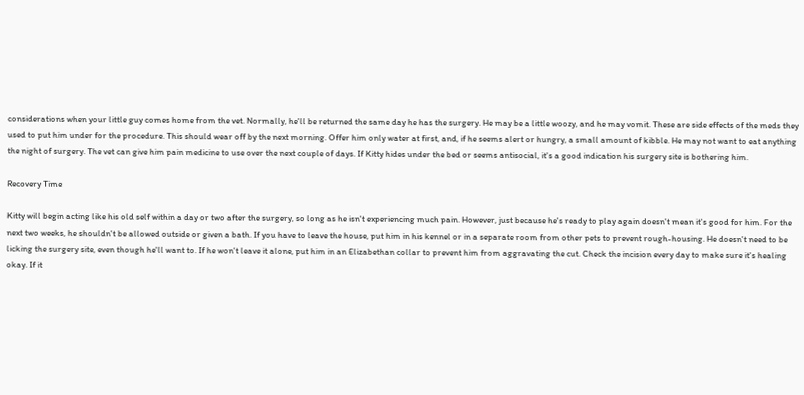considerations when your little guy comes home from the vet. Normally, he'll be returned the same day he has the surgery. He may be a little woozy, and he may vomit. These are side effects of the meds they used to put him under for the procedure. This should wear off by the next morning. Offer him only water at first, and, if he seems alert or hungry, a small amount of kibble. He may not want to eat anything the night of surgery. The vet can give him pain medicine to use over the next couple of days. If Kitty hides under the bed or seems antisocial, it's a good indication his surgery site is bothering him.

Recovery Time

Kitty will begin acting like his old self within a day or two after the surgery, so long as he isn't experiencing much pain. However, just because he's ready to play again doesn't mean it's good for him. For the next two weeks, he shouldn't be allowed outside or given a bath. If you have to leave the house, put him in his kennel or in a separate room from other pets to prevent rough-housing. He doesn't need to be licking the surgery site, even though he'll want to. If he won't leave it alone, put him in an Elizabethan collar to prevent him from aggravating the cut. Check the incision every day to make sure it's healing okay. If it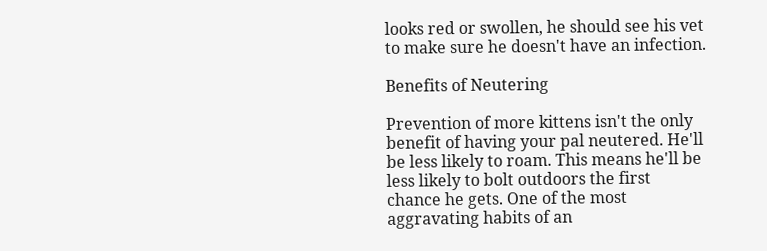looks red or swollen, he should see his vet to make sure he doesn't have an infection.

Benefits of Neutering

Prevention of more kittens isn't the only benefit of having your pal neutered. He'll be less likely to roam. This means he'll be less likely to bolt outdoors the first chance he gets. One of the most aggravating habits of an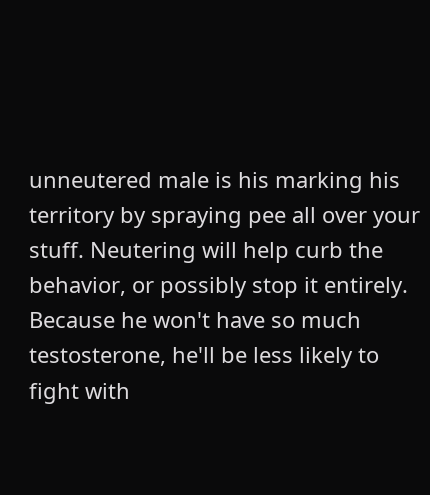unneutered male is his marking his territory by spraying pee all over your stuff. Neutering will help curb the behavior, or possibly stop it entirely. Because he won't have so much testosterone, he'll be less likely to fight with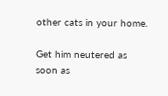other cats in your home.

Get him neutered as soon as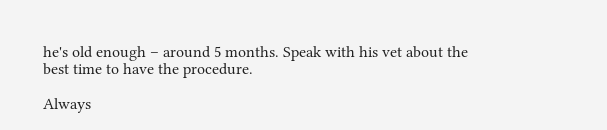he's old enough – around 5 months. Speak with his vet about the best time to have the procedure.

Always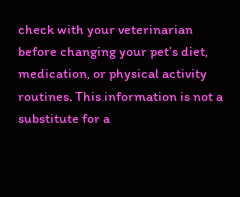check with your veterinarian before changing your pet’s diet, medication, or physical activity routines. This information is not a substitute for a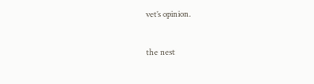vet’s opinion.

the nest